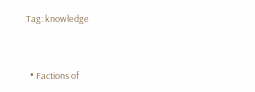Tag: knowledge


  • Factions of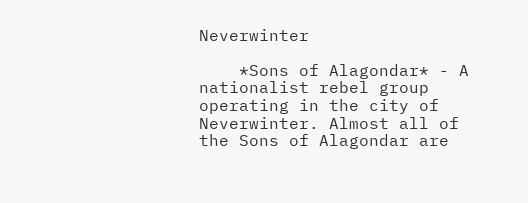Neverwinter

    *Sons of Alagondar* - A nationalist rebel group operating in the city of Neverwinter. Almost all of the Sons of Alagondar are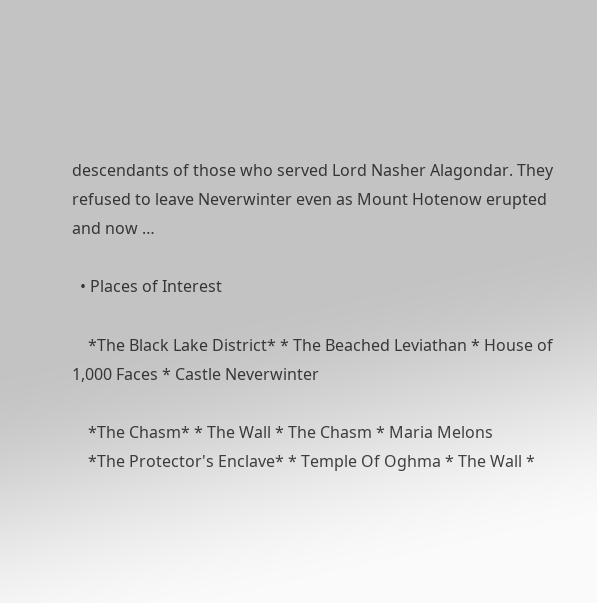descendants of those who served Lord Nasher Alagondar. They refused to leave Neverwinter even as Mount Hotenow erupted and now …

  • Places of Interest

    *The Black Lake District* * The Beached Leviathan * House of 1,000 Faces * Castle Neverwinter

    *The Chasm* * The Wall * The Chasm * Maria Melons
    *The Protector's Enclave* * Temple Of Oghma * The Wall *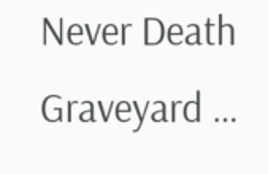Never Death Graveyard …